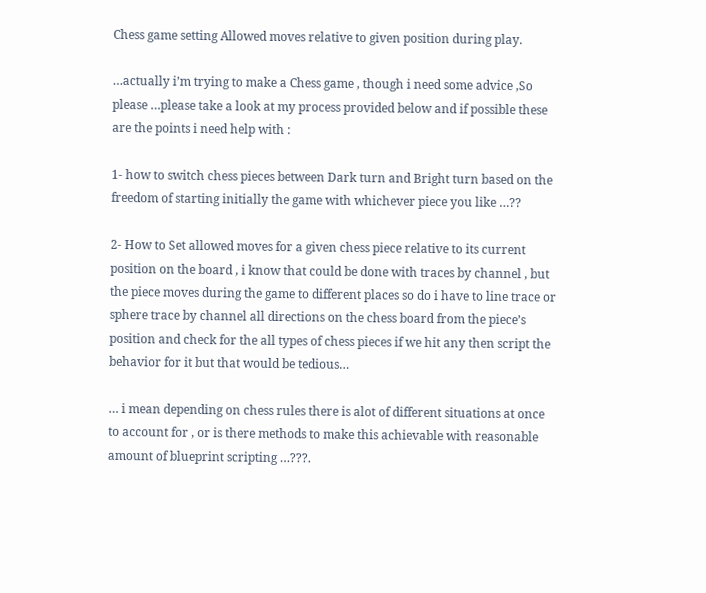Chess game setting Allowed moves relative to given position during play.

…actually i’m trying to make a Chess game , though i need some advice ,So please …please take a look at my process provided below and if possible these are the points i need help with :

1- how to switch chess pieces between Dark turn and Bright turn based on the freedom of starting initially the game with whichever piece you like …??

2- How to Set allowed moves for a given chess piece relative to its current position on the board , i know that could be done with traces by channel , but the piece moves during the game to different places so do i have to line trace or sphere trace by channel all directions on the chess board from the piece’s position and check for the all types of chess pieces if we hit any then script the behavior for it but that would be tedious…

… i mean depending on chess rules there is alot of different situations at once to account for , or is there methods to make this achievable with reasonable amount of blueprint scripting …???.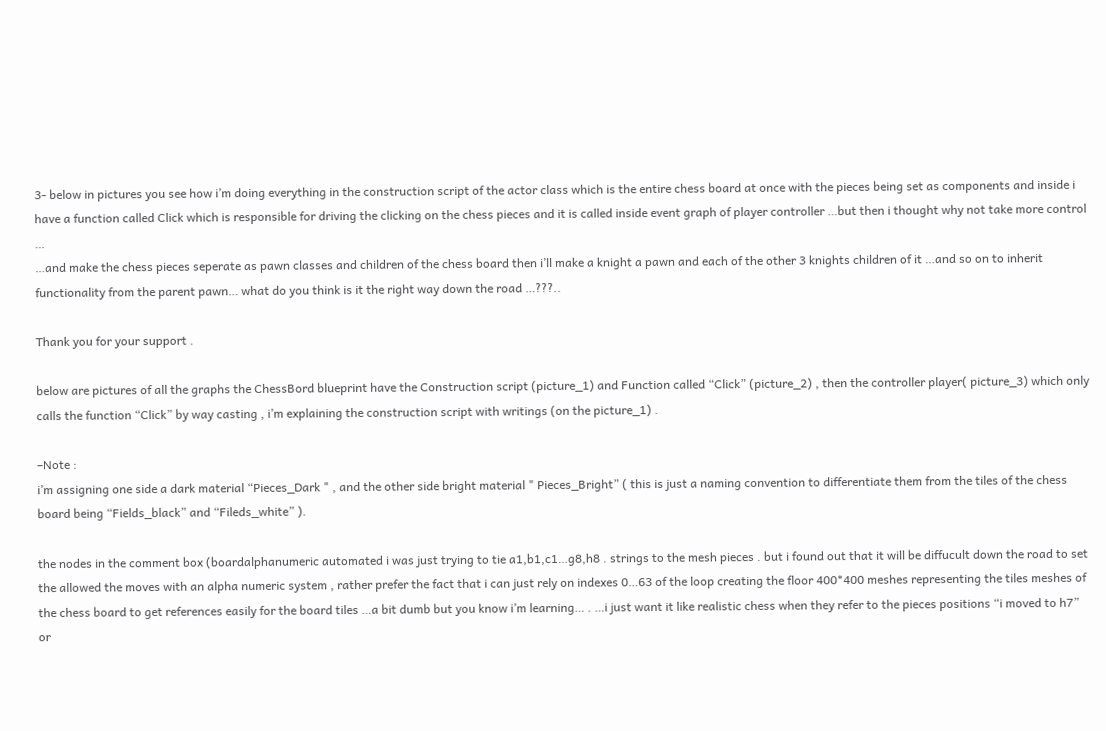3- below in pictures you see how i’m doing everything in the construction script of the actor class which is the entire chess board at once with the pieces being set as components and inside i have a function called Click which is responsible for driving the clicking on the chess pieces and it is called inside event graph of player controller …but then i thought why not take more control …
…and make the chess pieces seperate as pawn classes and children of the chess board then i’ll make a knight a pawn and each of the other 3 knights children of it …and so on to inherit functionality from the parent pawn… what do you think is it the right way down the road …???..

Thank you for your support .

below are pictures of all the graphs the ChessBord blueprint have the Construction script (picture_1) and Function called “Click” (picture_2) , then the controller player( picture_3) which only calls the function “Click” by way casting , i’m explaining the construction script with writings (on the picture_1) .

–Note :
i’m assigning one side a dark material “Pieces_Dark " , and the other side bright material " Pieces_Bright” ( this is just a naming convention to differentiate them from the tiles of the chess board being “Fields_black” and “Fileds_white” ).

the nodes in the comment box (boardalphanumeric automated i was just trying to tie a1,b1,c1…g8,h8 . strings to the mesh pieces . but i found out that it will be diffucult down the road to set the allowed the moves with an alpha numeric system , rather prefer the fact that i can just rely on indexes 0…63 of the loop creating the floor 400*400 meshes representing the tiles meshes of the chess board to get references easily for the board tiles …a bit dumb but you know i’m learning… . …i just want it like realistic chess when they refer to the pieces positions “i moved to h7” or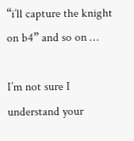“i’ll capture the knight on b4” and so on …

I’m not sure I understand your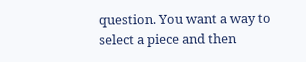question. You want a way to select a piece and then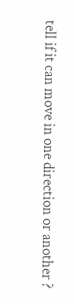tell if it can move in one direction or another ?